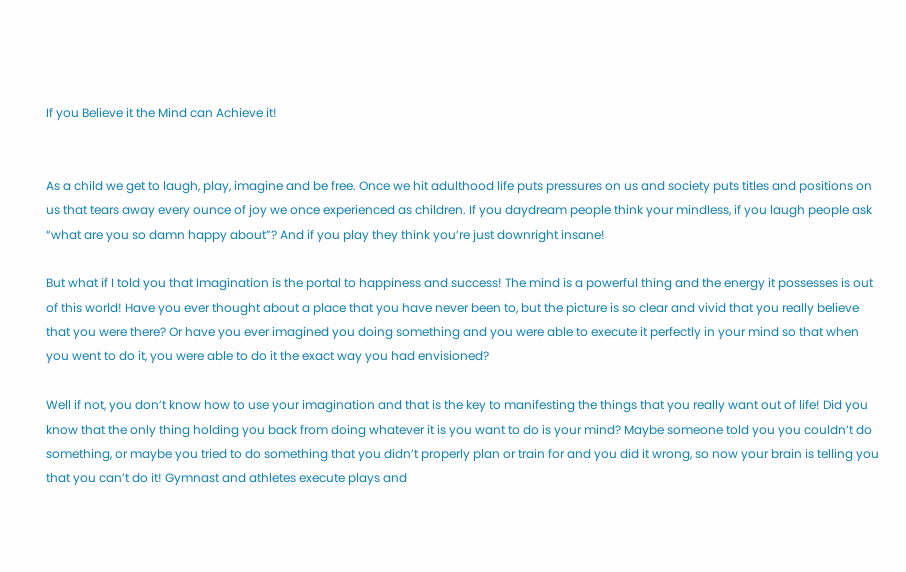If you Believe it the Mind can Achieve it!


As a child we get to laugh, play, imagine and be free. Once we hit adulthood life puts pressures on us and society puts titles and positions on us that tears away every ounce of joy we once experienced as children. If you daydream people think your mindless, if you laugh people ask “what are you so damn happy about”? And if you play they think you’re just downright insane!

But what if I told you that Imagination is the portal to happiness and success! The mind is a powerful thing and the energy it possesses is out of this world! Have you ever thought about a place that you have never been to, but the picture is so clear and vivid that you really believe that you were there? Or have you ever imagined you doing something and you were able to execute it perfectly in your mind so that when you went to do it, you were able to do it the exact way you had envisioned?

Well if not, you don’t know how to use your imagination and that is the key to manifesting the things that you really want out of life! Did you know that the only thing holding you back from doing whatever it is you want to do is your mind? Maybe someone told you you couldn’t do something, or maybe you tried to do something that you didn’t properly plan or train for and you did it wrong, so now your brain is telling you that you can’t do it! Gymnast and athletes execute plays and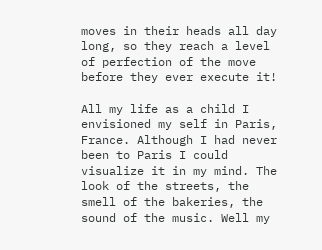moves in their heads all day long, so they reach a level of perfection of the move before they ever execute it!

All my life as a child I envisioned my self in Paris, France. Although I had never been to Paris I could visualize it in my mind. The look of the streets, the smell of the bakeries, the sound of the music. Well my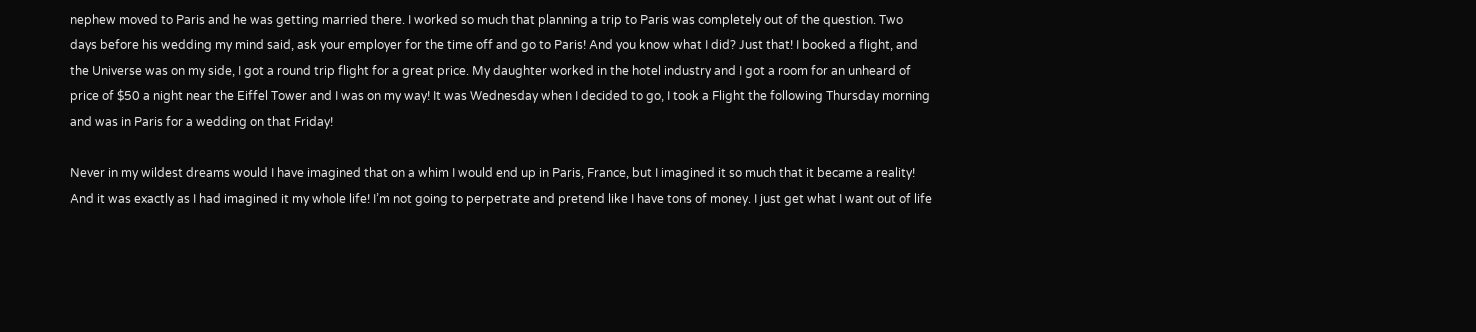nephew moved to Paris and he was getting married there. I worked so much that planning a trip to Paris was completely out of the question. Two days before his wedding my mind said, ask your employer for the time off and go to Paris! And you know what I did? Just that! I booked a flight, and the Universe was on my side, I got a round trip flight for a great price. My daughter worked in the hotel industry and I got a room for an unheard of price of $50 a night near the Eiffel Tower and I was on my way! It was Wednesday when I decided to go, I took a Flight the following Thursday morning and was in Paris for a wedding on that Friday!

Never in my wildest dreams would I have imagined that on a whim I would end up in Paris, France, but I imagined it so much that it became a reality! And it was exactly as I had imagined it my whole life! I’m not going to perpetrate and pretend like I have tons of money. I just get what I want out of life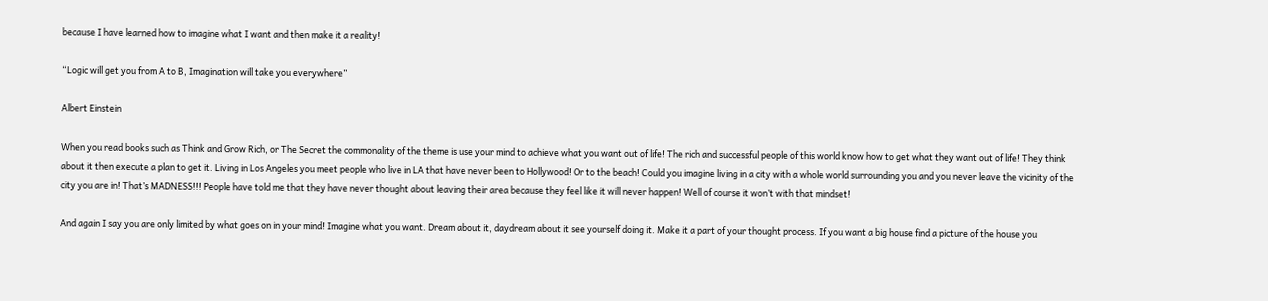because I have learned how to imagine what I want and then make it a reality!

“Logic will get you from A to B, Imagination will take you everywhere”

Albert Einstein

When you read books such as Think and Grow Rich, or The Secret the commonality of the theme is use your mind to achieve what you want out of life! The rich and successful people of this world know how to get what they want out of life! They think about it then execute a plan to get it. Living in Los Angeles you meet people who live in LA that have never been to Hollywood! Or to the beach! Could you imagine living in a city with a whole world surrounding you and you never leave the vicinity of the city you are in! That’s MADNESS!!! People have told me that they have never thought about leaving their area because they feel like it will never happen! Well of course it won’t with that mindset!

And again I say you are only limited by what goes on in your mind! Imagine what you want. Dream about it, daydream about it see yourself doing it. Make it a part of your thought process. If you want a big house find a picture of the house you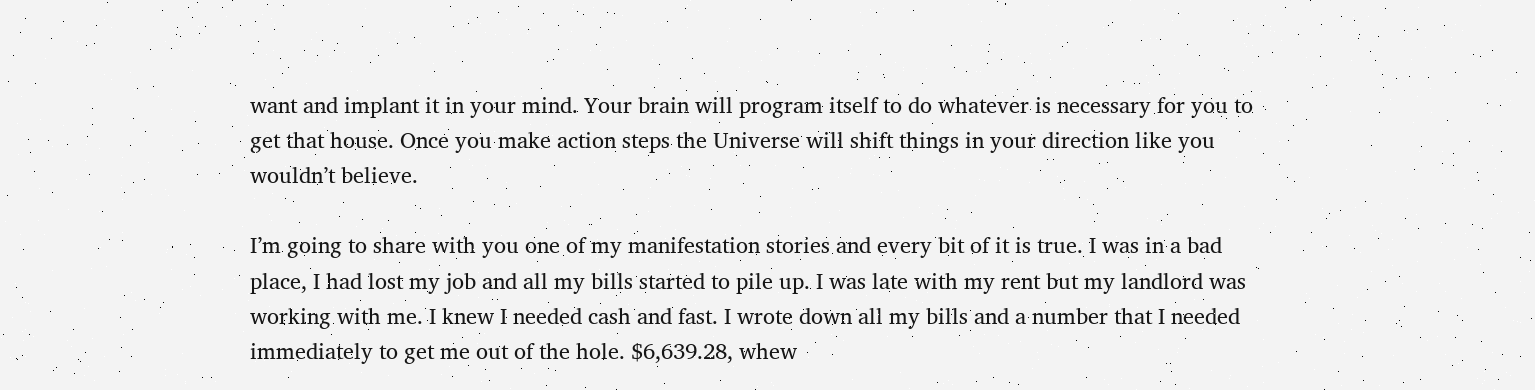want and implant it in your mind. Your brain will program itself to do whatever is necessary for you to get that house. Once you make action steps the Universe will shift things in your direction like you wouldn’t believe.

I’m going to share with you one of my manifestation stories and every bit of it is true. I was in a bad place, I had lost my job and all my bills started to pile up. I was late with my rent but my landlord was working with me. I knew I needed cash and fast. I wrote down all my bills and a number that I needed immediately to get me out of the hole. $6,639.28, whew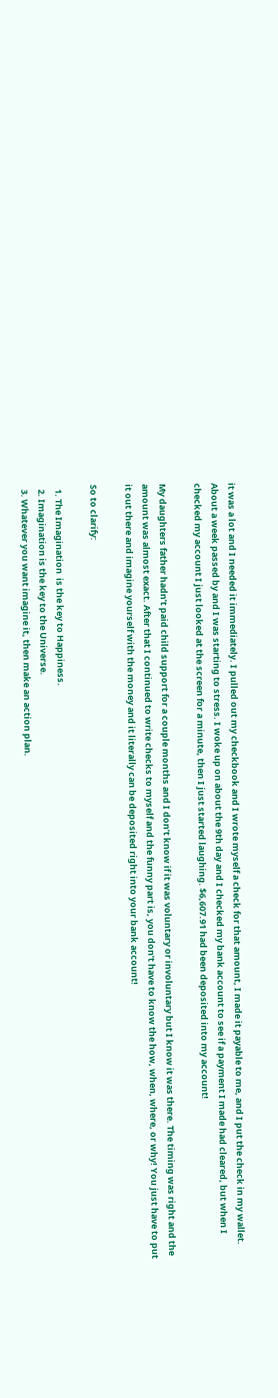it was a lot and I needed it immediately. I pulled out my checkbook and I wrote myself a check for that amount, I made it payable to me, and I put the check in my wallet. About a week passed by and I was starting to stress. I woke up on about the 9th day and I checked my bank account to see if a payment I made had cleared, but when I checked my account I just looked at the screen for a minute, then I just started laughing. $6,607.91 had been deposited into my account!

My daughters father hadn’t paid child support for a couple months and I don’t know if it was voluntary or involuntary but I know it was there. The timing was right and the amount was almost exact. After that I continued to write checks to myself and the funny part is, you don’t have to know the how, when, where, or why! You just have to put it out there and imagine yourself with the money and it literally can be deposited right into your bank account!

So to clarify:

  1. The Imagination  is the key to Happiness.
  2. Imagination is the key to the Universe.
  3. Whatever you want imagine it, then make an action plan.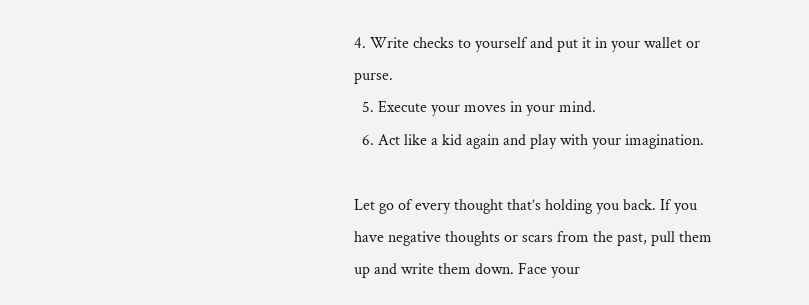4. Write checks to yourself and put it in your wallet or purse.
  5. Execute your moves in your mind.
  6. Act like a kid again and play with your imagination.

Let go of every thought that’s holding you back. If you have negative thoughts or scars from the past, pull them up and write them down. Face your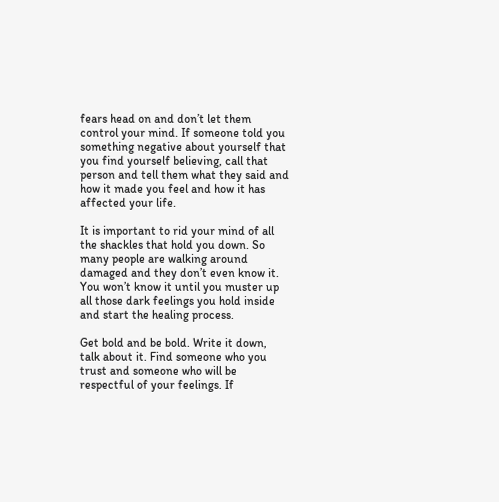fears head on and don’t let them control your mind. If someone told you something negative about yourself that you find yourself believing, call that person and tell them what they said and how it made you feel and how it has affected your life.

It is important to rid your mind of all the shackles that hold you down. So many people are walking around damaged and they don’t even know it. You won’t know it until you muster up all those dark feelings you hold inside and start the healing process.

Get bold and be bold. Write it down, talk about it. Find someone who you trust and someone who will be respectful of your feelings. If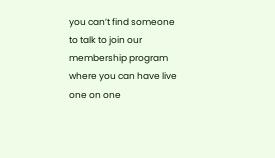you can’t find someone to talk to join our membership program where you can have live one on one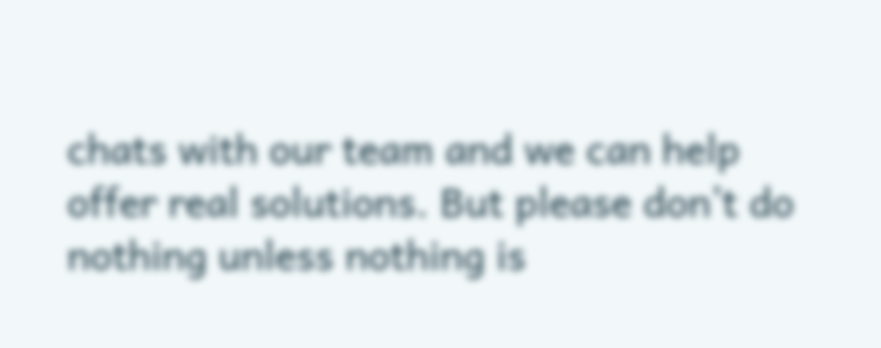chats with our team and we can help offer real solutions. But please don’t do nothing unless nothing is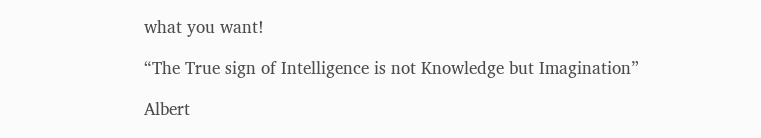what you want!

“The True sign of Intelligence is not Knowledge but Imagination”

Albert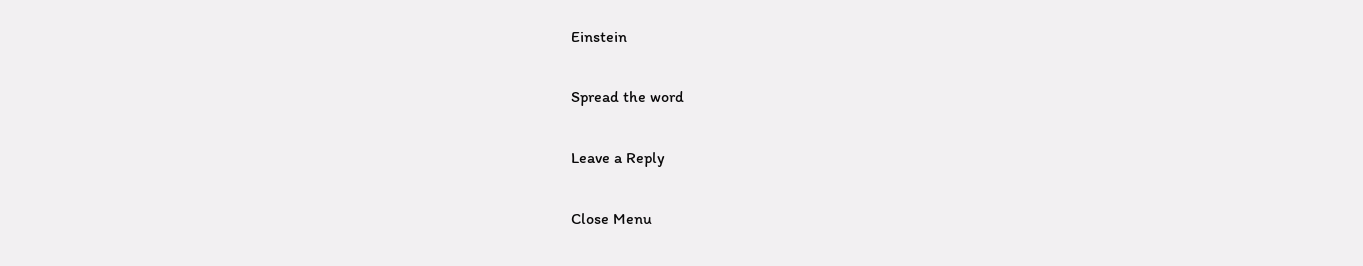Einstein

Spread the word

Leave a Reply

Close Menu